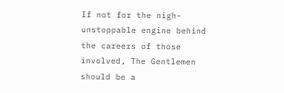If not for the nigh-unstoppable engine behind the careers of those involved, The Gentlemen should be a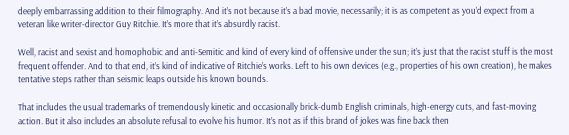deeply embarrassing addition to their filmography. And it’s not because it’s a bad movie, necessarily; it is as competent as you’d expect from a veteran like writer-director Guy Ritchie. It’s more that it’s absurdly racist.

Well, racist and sexist and homophobic and anti-Semitic and kind of every kind of offensive under the sun; it’s just that the racist stuff is the most frequent offender. And to that end, it’s kind of indicative of Ritchie’s works. Left to his own devices (e.g., properties of his own creation), he makes tentative steps rather than seismic leaps outside his known bounds.

That includes the usual trademarks of tremendously kinetic and occasionally brick-dumb English criminals, high-energy cuts, and fast-moving action. But it also includes an absolute refusal to evolve his humor. It’s not as if this brand of jokes was fine back then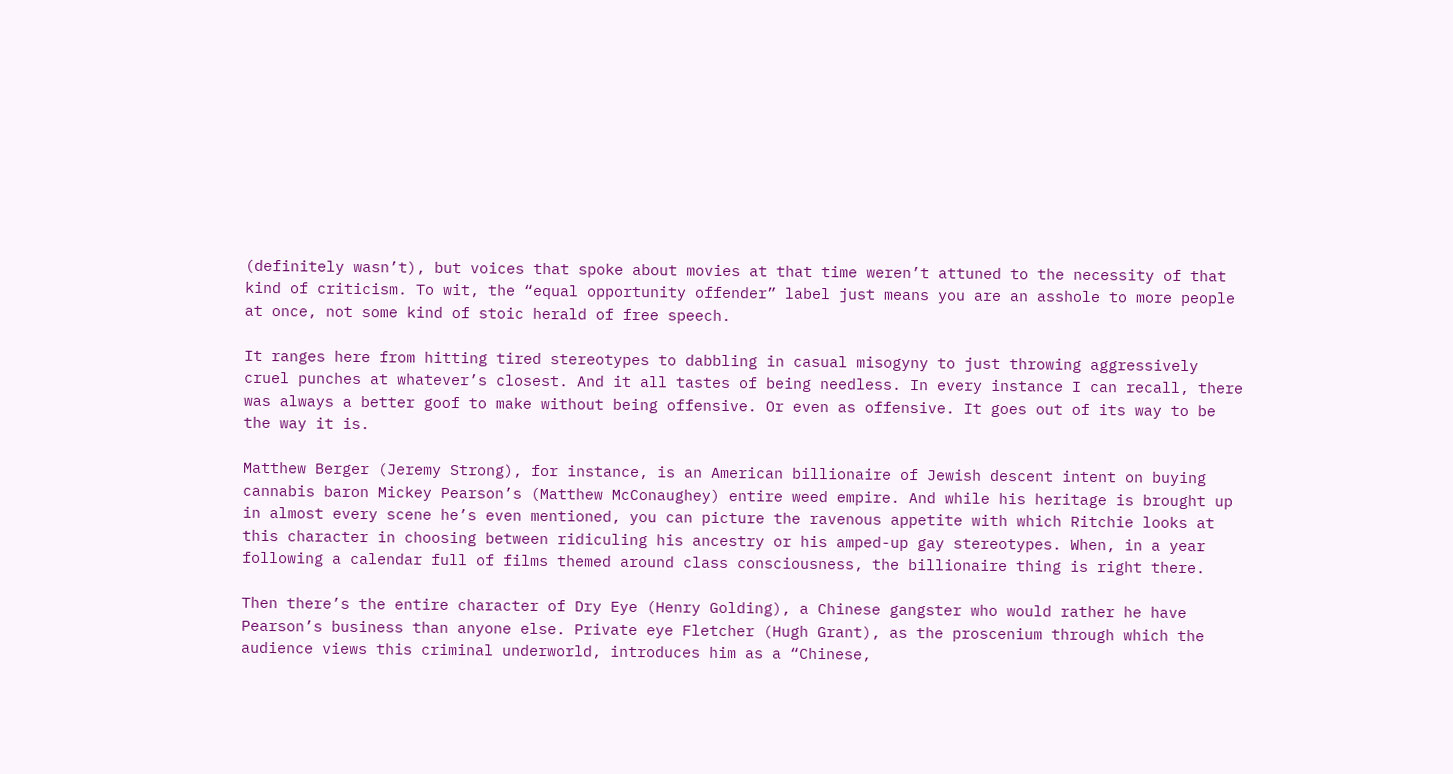(definitely wasn’t), but voices that spoke about movies at that time weren’t attuned to the necessity of that kind of criticism. To wit, the “equal opportunity offender” label just means you are an asshole to more people at once, not some kind of stoic herald of free speech.

It ranges here from hitting tired stereotypes to dabbling in casual misogyny to just throwing aggressively cruel punches at whatever’s closest. And it all tastes of being needless. In every instance I can recall, there was always a better goof to make without being offensive. Or even as offensive. It goes out of its way to be the way it is.

Matthew Berger (Jeremy Strong), for instance, is an American billionaire of Jewish descent intent on buying cannabis baron Mickey Pearson’s (Matthew McConaughey) entire weed empire. And while his heritage is brought up in almost every scene he’s even mentioned, you can picture the ravenous appetite with which Ritchie looks at this character in choosing between ridiculing his ancestry or his amped-up gay stereotypes. When, in a year following a calendar full of films themed around class consciousness, the billionaire thing is right there.

Then there’s the entire character of Dry Eye (Henry Golding), a Chinese gangster who would rather he have Pearson’s business than anyone else. Private eye Fletcher (Hugh Grant), as the proscenium through which the audience views this criminal underworld, introduces him as a “Chinese,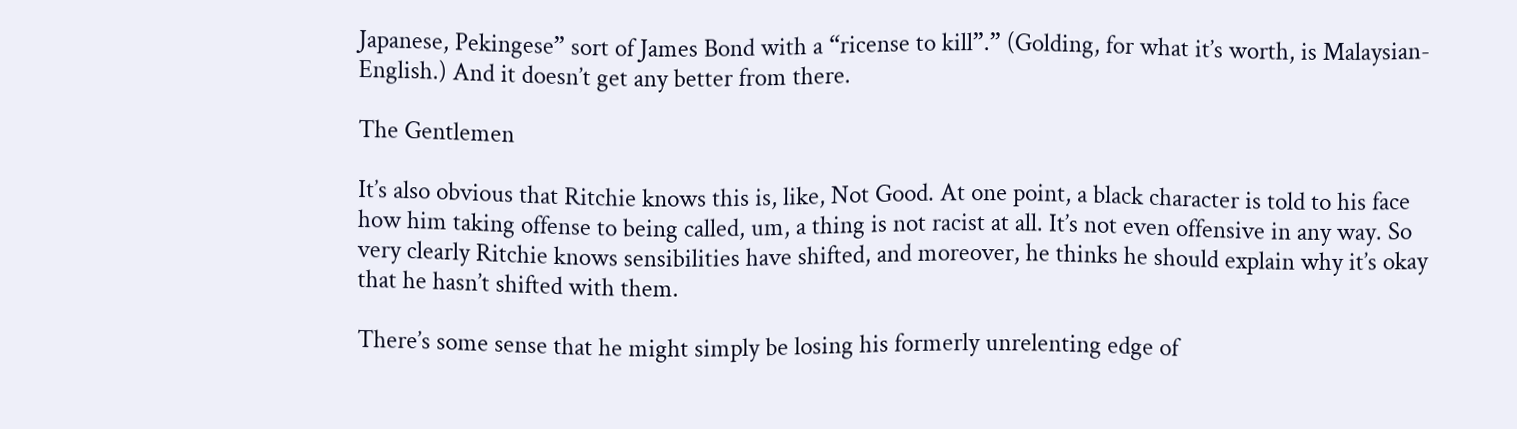Japanese, Pekingese” sort of James Bond with a “ricense to kill”.” (Golding, for what it’s worth, is Malaysian-English.) And it doesn’t get any better from there.

The Gentlemen

It’s also obvious that Ritchie knows this is, like, Not Good. At one point, a black character is told to his face how him taking offense to being called, um, a thing is not racist at all. It’s not even offensive in any way. So very clearly Ritchie knows sensibilities have shifted, and moreover, he thinks he should explain why it’s okay that he hasn’t shifted with them.

There’s some sense that he might simply be losing his formerly unrelenting edge of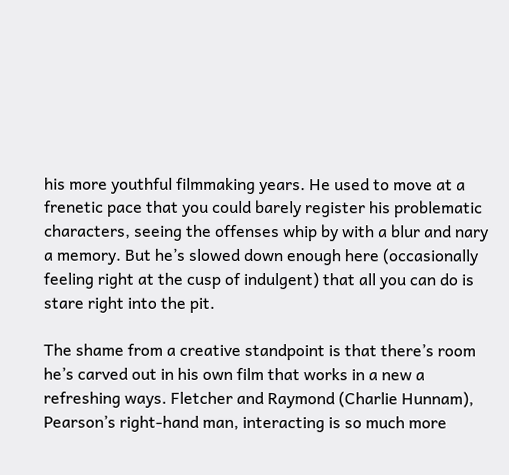his more youthful filmmaking years. He used to move at a frenetic pace that you could barely register his problematic characters, seeing the offenses whip by with a blur and nary a memory. But he’s slowed down enough here (occasionally feeling right at the cusp of indulgent) that all you can do is stare right into the pit.

The shame from a creative standpoint is that there’s room he’s carved out in his own film that works in a new a refreshing ways. Fletcher and Raymond (Charlie Hunnam), Pearson’s right-hand man, interacting is so much more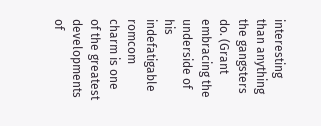interesting than anything the gangsters do. (Grant embracing the underside of his indefatigable romcom charm is one of the greatest developments of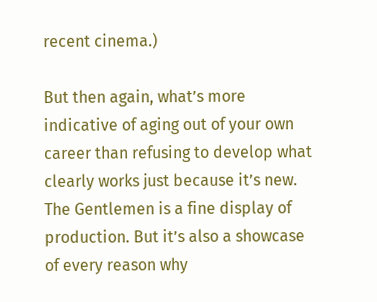recent cinema.)

But then again, what’s more indicative of aging out of your own career than refusing to develop what clearly works just because it’s new. The Gentlemen is a fine display of production. But it’s also a showcase of every reason why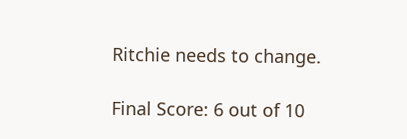Ritchie needs to change.

Final Score: 6 out of 10